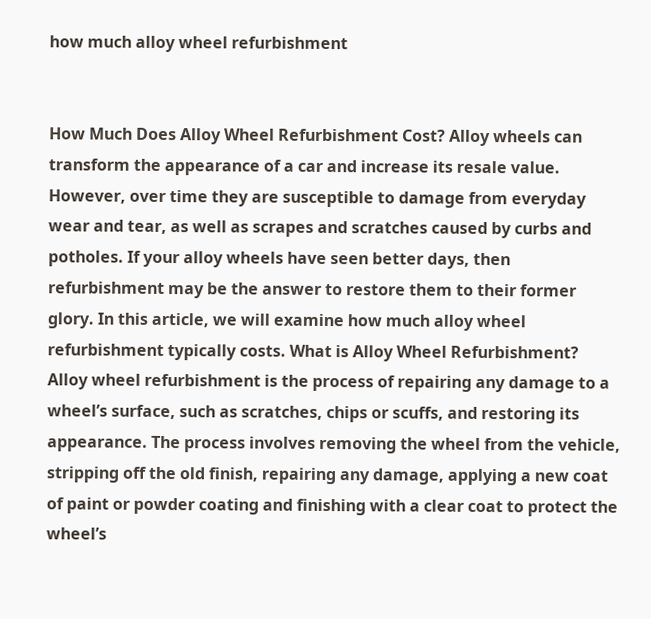how much alloy wheel refurbishment


How Much Does Alloy Wheel Refurbishment Cost? Alloy wheels can transform the appearance of a car and increase its resale value. However, over time they are susceptible to damage from everyday wear and tear, as well as scrapes and scratches caused by curbs and potholes. If your alloy wheels have seen better days, then refurbishment may be the answer to restore them to their former glory. In this article, we will examine how much alloy wheel refurbishment typically costs. What is Alloy Wheel Refurbishment? Alloy wheel refurbishment is the process of repairing any damage to a wheel’s surface, such as scratches, chips or scuffs, and restoring its appearance. The process involves removing the wheel from the vehicle, stripping off the old finish, repairing any damage, applying a new coat of paint or powder coating and finishing with a clear coat to protect the wheel’s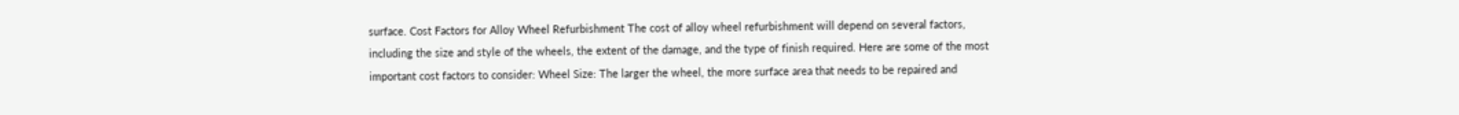surface. Cost Factors for Alloy Wheel Refurbishment The cost of alloy wheel refurbishment will depend on several factors, including the size and style of the wheels, the extent of the damage, and the type of finish required. Here are some of the most important cost factors to consider: Wheel Size: The larger the wheel, the more surface area that needs to be repaired and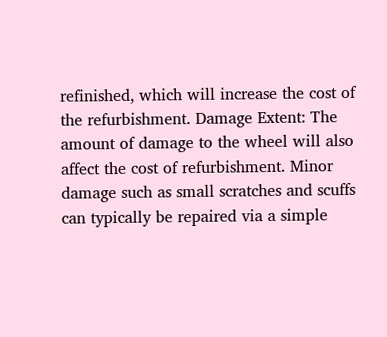refinished, which will increase the cost of the refurbishment. Damage Extent: The amount of damage to the wheel will also affect the cost of refurbishment. Minor damage such as small scratches and scuffs can typically be repaired via a simple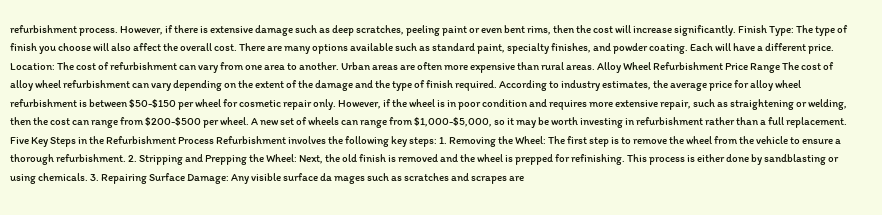refurbishment process. However, if there is extensive damage such as deep scratches, peeling paint or even bent rims, then the cost will increase significantly. Finish Type: The type of finish you choose will also affect the overall cost. There are many options available such as standard paint, specialty finishes, and powder coating. Each will have a different price. Location: The cost of refurbishment can vary from one area to another. Urban areas are often more expensive than rural areas. Alloy Wheel Refurbishment Price Range The cost of alloy wheel refurbishment can vary depending on the extent of the damage and the type of finish required. According to industry estimates, the average price for alloy wheel refurbishment is between $50-$150 per wheel for cosmetic repair only. However, if the wheel is in poor condition and requires more extensive repair, such as straightening or welding, then the cost can range from $200-$500 per wheel. A new set of wheels can range from $1,000-$5,000, so it may be worth investing in refurbishment rather than a full replacement. Five Key Steps in the Refurbishment Process Refurbishment involves the following key steps: 1. Removing the Wheel: The first step is to remove the wheel from the vehicle to ensure a thorough refurbishment. 2. Stripping and Prepping the Wheel: Next, the old finish is removed and the wheel is prepped for refinishing. This process is either done by sandblasting or using chemicals. 3. Repairing Surface Damage: Any visible surface da mages such as scratches and scrapes are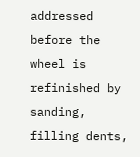addressed before the wheel is refinished by sanding, filling dents,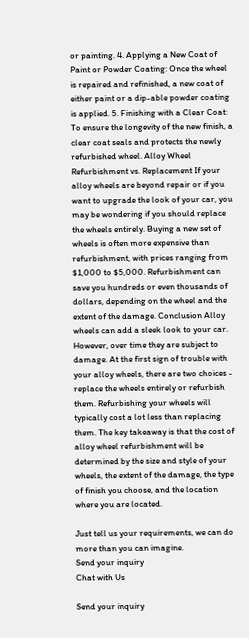or painting. 4. Applying a New Coat of Paint or Powder Coating: Once the wheel is repaired and refinished, a new coat of either paint or a dip-able powder coating is applied. 5. Finishing with a Clear Coat: To ensure the longevity of the new finish, a clear coat seals and protects the newly refurbished wheel. Alloy Wheel Refurbishment vs. Replacement If your alloy wheels are beyond repair or if you want to upgrade the look of your car, you may be wondering if you should replace the wheels entirely. Buying a new set of wheels is often more expensive than refurbishment, with prices ranging from $1,000 to $5,000. Refurbishment can save you hundreds or even thousands of dollars, depending on the wheel and the extent of the damage. Conclusion Alloy wheels can add a sleek look to your car. However, over time they are subject to damage. At the first sign of trouble with your alloy wheels, there are two choices - replace the wheels entirely or refurbish them. Refurbishing your wheels will typically cost a lot less than replacing them. The key takeaway is that the cost of alloy wheel refurbishment will be determined by the size and style of your wheels, the extent of the damage, the type of finish you choose, and the location where you are located.

Just tell us your requirements, we can do more than you can imagine.
Send your inquiry
Chat with Us

Send your inquiry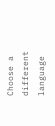Choose a different language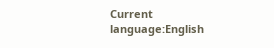Current language:English